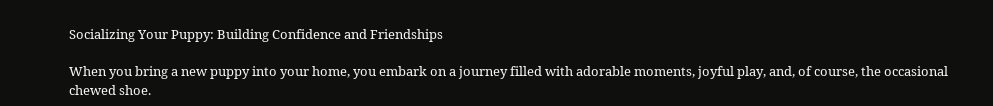Socializing Your Puppy: Building Confidence and Friendships

When you bring a new puppy into your home, you embark on a journey filled with adorable moments, joyful play, and, of course, the occasional chewed shoe.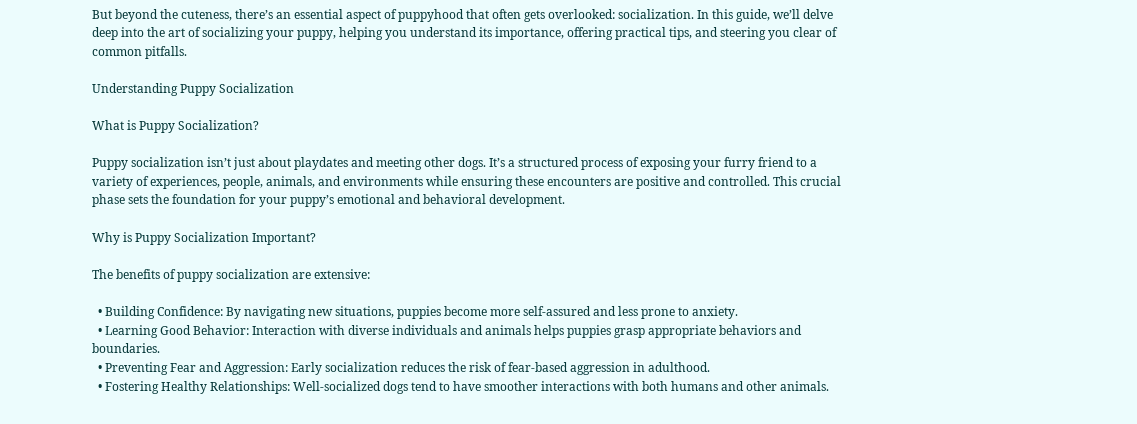But beyond the cuteness, there’s an essential aspect of puppyhood that often gets overlooked: socialization. In this guide, we’ll delve deep into the art of socializing your puppy, helping you understand its importance, offering practical tips, and steering you clear of common pitfalls.

Understanding Puppy Socialization

What is Puppy Socialization?

Puppy socialization isn’t just about playdates and meeting other dogs. It’s a structured process of exposing your furry friend to a variety of experiences, people, animals, and environments while ensuring these encounters are positive and controlled. This crucial phase sets the foundation for your puppy’s emotional and behavioral development.

Why is Puppy Socialization Important?

The benefits of puppy socialization are extensive:

  • Building Confidence: By navigating new situations, puppies become more self-assured and less prone to anxiety.
  • Learning Good Behavior: Interaction with diverse individuals and animals helps puppies grasp appropriate behaviors and boundaries.
  • Preventing Fear and Aggression: Early socialization reduces the risk of fear-based aggression in adulthood.
  • Fostering Healthy Relationships: Well-socialized dogs tend to have smoother interactions with both humans and other animals.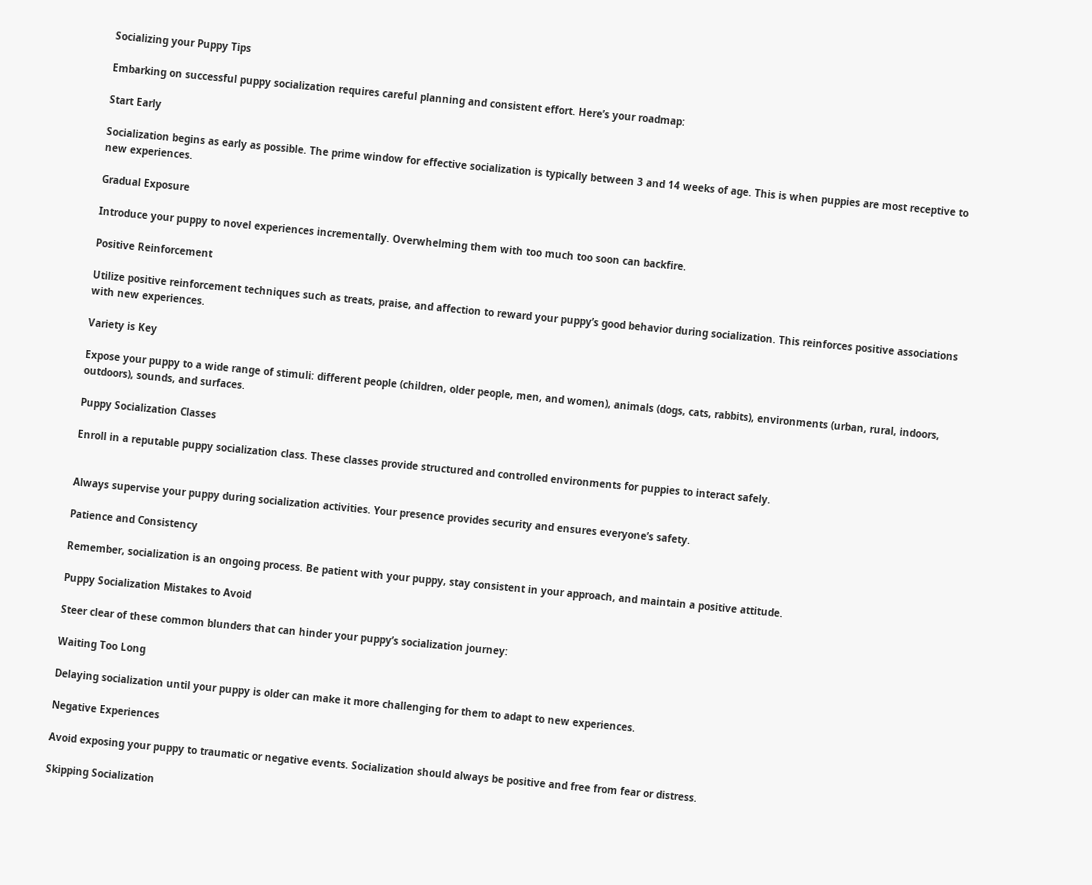Socializing your Puppy Tips

Embarking on successful puppy socialization requires careful planning and consistent effort. Here’s your roadmap:

Start Early

Socialization begins as early as possible. The prime window for effective socialization is typically between 3 and 14 weeks of age. This is when puppies are most receptive to new experiences.

Gradual Exposure

Introduce your puppy to novel experiences incrementally. Overwhelming them with too much too soon can backfire.

Positive Reinforcement

Utilize positive reinforcement techniques such as treats, praise, and affection to reward your puppy’s good behavior during socialization. This reinforces positive associations with new experiences.

Variety is Key

Expose your puppy to a wide range of stimuli: different people (children, older people, men, and women), animals (dogs, cats, rabbits), environments (urban, rural, indoors, outdoors), sounds, and surfaces.

Puppy Socialization Classes

Enroll in a reputable puppy socialization class. These classes provide structured and controlled environments for puppies to interact safely.


Always supervise your puppy during socialization activities. Your presence provides security and ensures everyone’s safety.

Patience and Consistency

Remember, socialization is an ongoing process. Be patient with your puppy, stay consistent in your approach, and maintain a positive attitude.

Puppy Socialization Mistakes to Avoid

Steer clear of these common blunders that can hinder your puppy’s socialization journey:

Waiting Too Long

Delaying socialization until your puppy is older can make it more challenging for them to adapt to new experiences.

Negative Experiences

Avoid exposing your puppy to traumatic or negative events. Socialization should always be positive and free from fear or distress.

Skipping Socialization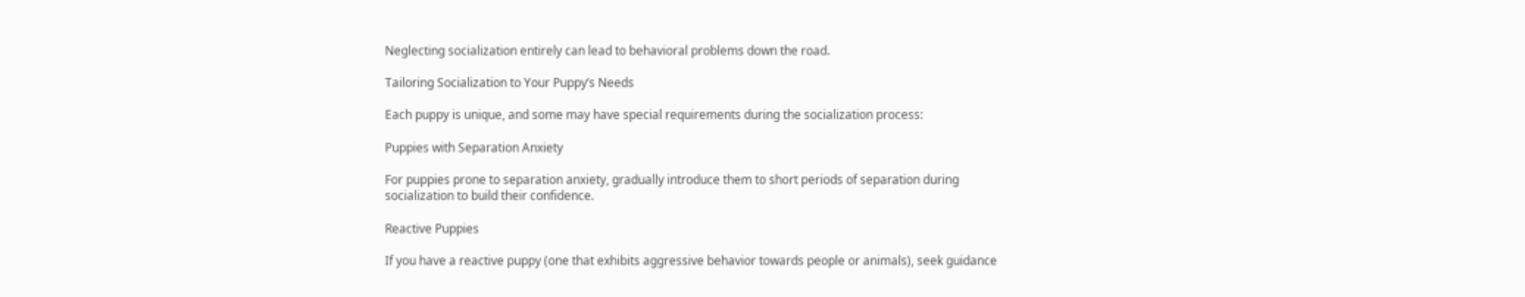Neglecting socialization entirely can lead to behavioral problems down the road.

Tailoring Socialization to Your Puppy’s Needs

Each puppy is unique, and some may have special requirements during the socialization process:

Puppies with Separation Anxiety

For puppies prone to separation anxiety, gradually introduce them to short periods of separation during socialization to build their confidence.

Reactive Puppies

If you have a reactive puppy (one that exhibits aggressive behavior towards people or animals), seek guidance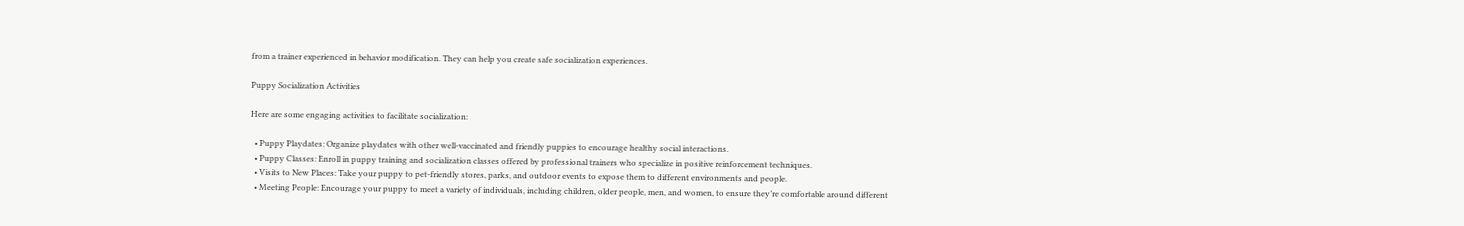from a trainer experienced in behavior modification. They can help you create safe socialization experiences.

Puppy Socialization Activities

Here are some engaging activities to facilitate socialization:

  • Puppy Playdates: Organize playdates with other well-vaccinated and friendly puppies to encourage healthy social interactions.
  • Puppy Classes: Enroll in puppy training and socialization classes offered by professional trainers who specialize in positive reinforcement techniques.
  • Visits to New Places: Take your puppy to pet-friendly stores, parks, and outdoor events to expose them to different environments and people.
  • Meeting People: Encourage your puppy to meet a variety of individuals, including children, older people, men, and women, to ensure they’re comfortable around different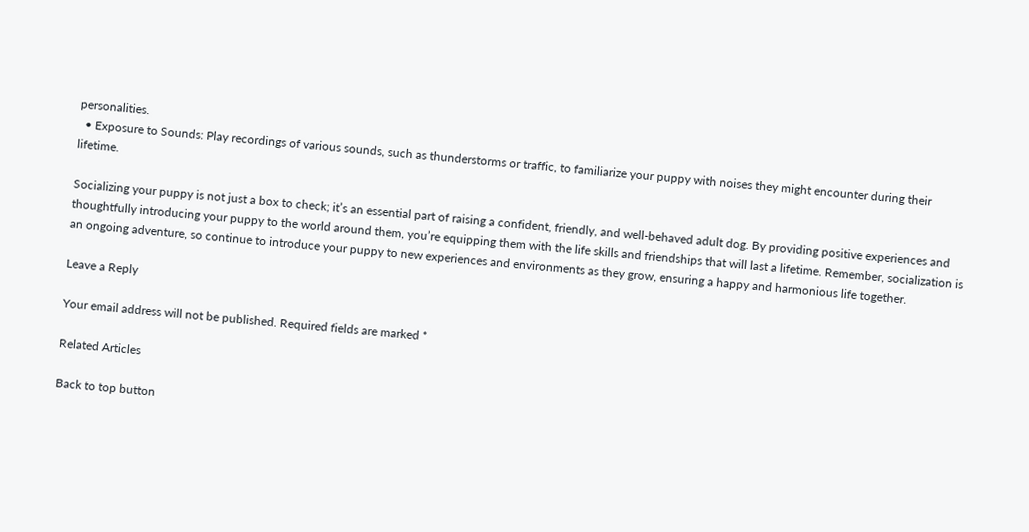personalities.
  • Exposure to Sounds: Play recordings of various sounds, such as thunderstorms or traffic, to familiarize your puppy with noises they might encounter during their lifetime.

Socializing your puppy is not just a box to check; it’s an essential part of raising a confident, friendly, and well-behaved adult dog. By providing positive experiences and thoughtfully introducing your puppy to the world around them, you’re equipping them with the life skills and friendships that will last a lifetime. Remember, socialization is an ongoing adventure, so continue to introduce your puppy to new experiences and environments as they grow, ensuring a happy and harmonious life together.

Leave a Reply

Your email address will not be published. Required fields are marked *

Related Articles

Back to top button